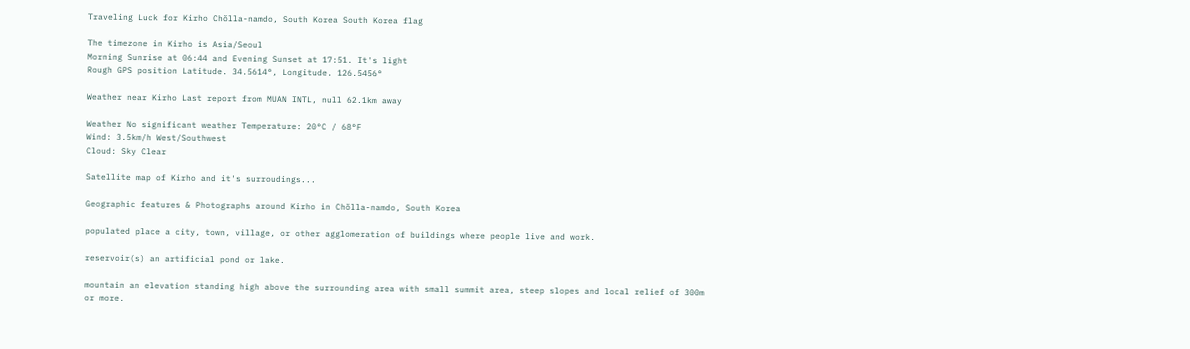Traveling Luck for Kirho Chŏlla-namdo, South Korea South Korea flag

The timezone in Kirho is Asia/Seoul
Morning Sunrise at 06:44 and Evening Sunset at 17:51. It's light
Rough GPS position Latitude. 34.5614°, Longitude. 126.5456°

Weather near Kirho Last report from MUAN INTL, null 62.1km away

Weather No significant weather Temperature: 20°C / 68°F
Wind: 3.5km/h West/Southwest
Cloud: Sky Clear

Satellite map of Kirho and it's surroudings...

Geographic features & Photographs around Kirho in Chŏlla-namdo, South Korea

populated place a city, town, village, or other agglomeration of buildings where people live and work.

reservoir(s) an artificial pond or lake.

mountain an elevation standing high above the surrounding area with small summit area, steep slopes and local relief of 300m or more.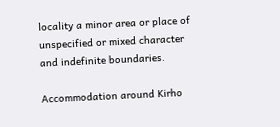locality a minor area or place of unspecified or mixed character and indefinite boundaries.

Accommodation around Kirho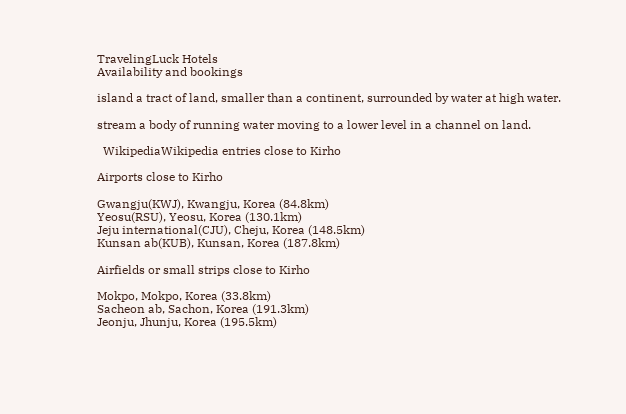TravelingLuck Hotels
Availability and bookings

island a tract of land, smaller than a continent, surrounded by water at high water.

stream a body of running water moving to a lower level in a channel on land.

  WikipediaWikipedia entries close to Kirho

Airports close to Kirho

Gwangju(KWJ), Kwangju, Korea (84.8km)
Yeosu(RSU), Yeosu, Korea (130.1km)
Jeju international(CJU), Cheju, Korea (148.5km)
Kunsan ab(KUB), Kunsan, Korea (187.8km)

Airfields or small strips close to Kirho

Mokpo, Mokpo, Korea (33.8km)
Sacheon ab, Sachon, Korea (191.3km)
Jeonju, Jhunju, Korea (195.5km)